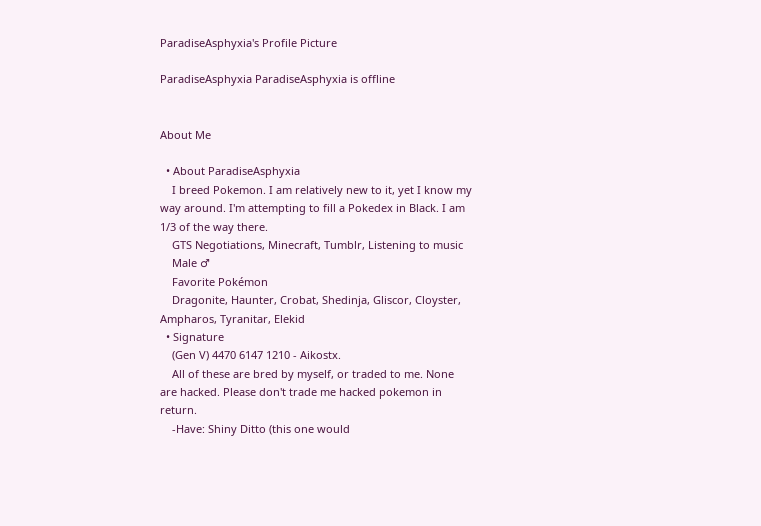ParadiseAsphyxia's Profile Picture

ParadiseAsphyxia ParadiseAsphyxia is offline


About Me

  • About ParadiseAsphyxia
    I breed Pokemon. I am relatively new to it, yet I know my way around. I'm attempting to fill a Pokedex in Black. I am 1/3 of the way there.
    GTS Negotiations, Minecraft, Tumblr, Listening to music
    Male ♂
    Favorite Pokémon
    Dragonite, Haunter, Crobat, Shedinja, Gliscor, Cloyster, Ampharos, Tyranitar, Elekid
  • Signature
    (Gen V) 4470 6147 1210 - Aikostx.
    All of these are bred by myself, or traded to me. None are hacked. Please don't trade me hacked pokemon in return.
    -Have: Shiny Ditto (this one would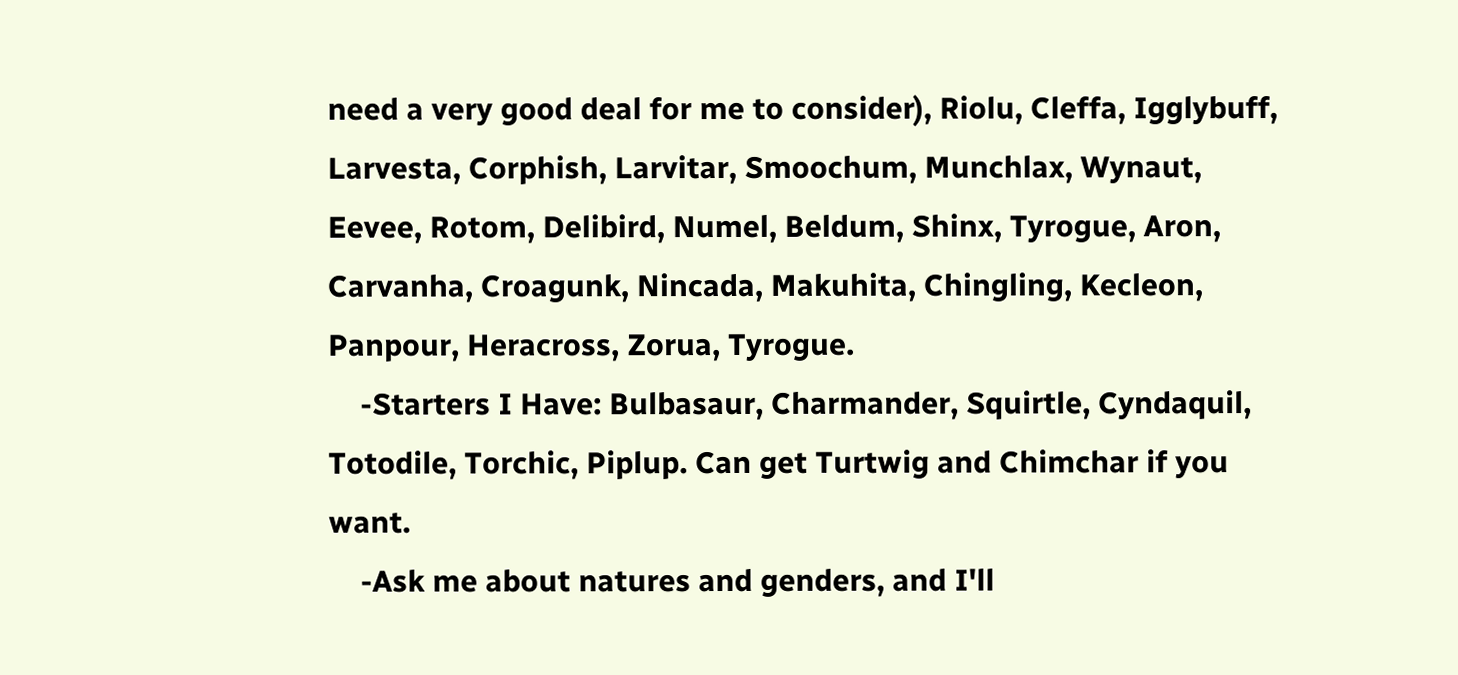need a very good deal for me to consider), Riolu, Cleffa, Igglybuff, Larvesta, Corphish, Larvitar, Smoochum, Munchlax, Wynaut, Eevee, Rotom, Delibird, Numel, Beldum, Shinx, Tyrogue, Aron, Carvanha, Croagunk, Nincada, Makuhita, Chingling, Kecleon, Panpour, Heracross, Zorua, Tyrogue.
    -Starters I Have: Bulbasaur, Charmander, Squirtle, Cyndaquil, Totodile, Torchic, Piplup. Can get Turtwig and Chimchar if you want.
    -Ask me about natures and genders, and I'll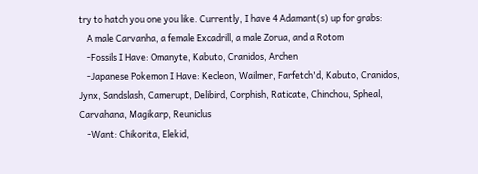try to hatch you one you like. Currently, I have 4 Adamant(s) up for grabs:
    A male Carvanha, a female Excadrill, a male Zorua, and a Rotom
    -Fossils I Have: Omanyte, Kabuto, Cranidos, Archen
    -Japanese Pokemon I Have: Kecleon, Wailmer, Farfetch'd, Kabuto, Cranidos, Jynx, Sandslash, Camerupt, Delibird, Corphish, Raticate, Chinchou, Spheal, Carvahana, Magikarp, Reuniclus
    -Want: Chikorita, Elekid,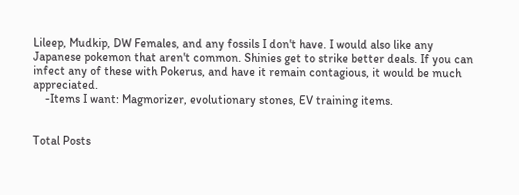Lileep, Mudkip, DW Females, and any fossils I don't have. I would also like any Japanese pokemon that aren't common. Shinies get to strike better deals. If you can infect any of these with Pokerus, and have it remain contagious, it would be much appreciated.
    -Items I want: Magmorizer, evolutionary stones, EV training items.


Total Posts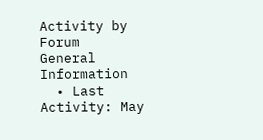Activity by Forum
General Information
  • Last Activity: May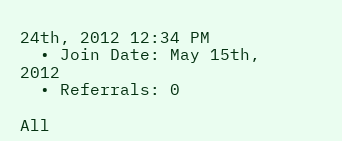24th, 2012 12:34 PM
  • Join Date: May 15th, 2012
  • Referrals: 0

All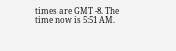times are GMT -8. The time now is 5:51 AM.